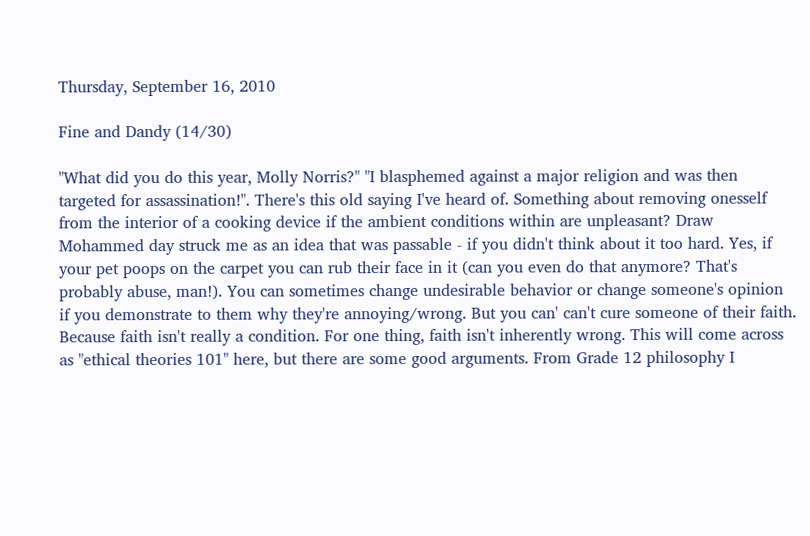Thursday, September 16, 2010

Fine and Dandy (14/30)

"What did you do this year, Molly Norris?" "I blasphemed against a major religion and was then targeted for assassination!". There's this old saying I've heard of. Something about removing onesself from the interior of a cooking device if the ambient conditions within are unpleasant? Draw Mohammed day struck me as an idea that was passable - if you didn't think about it too hard. Yes, if your pet poops on the carpet you can rub their face in it (can you even do that anymore? That's probably abuse, man!). You can sometimes change undesirable behavior or change someone's opinion if you demonstrate to them why they're annoying/wrong. But you can' can't cure someone of their faith. Because faith isn't really a condition. For one thing, faith isn't inherently wrong. This will come across as "ethical theories 101" here, but there are some good arguments. From Grade 12 philosophy I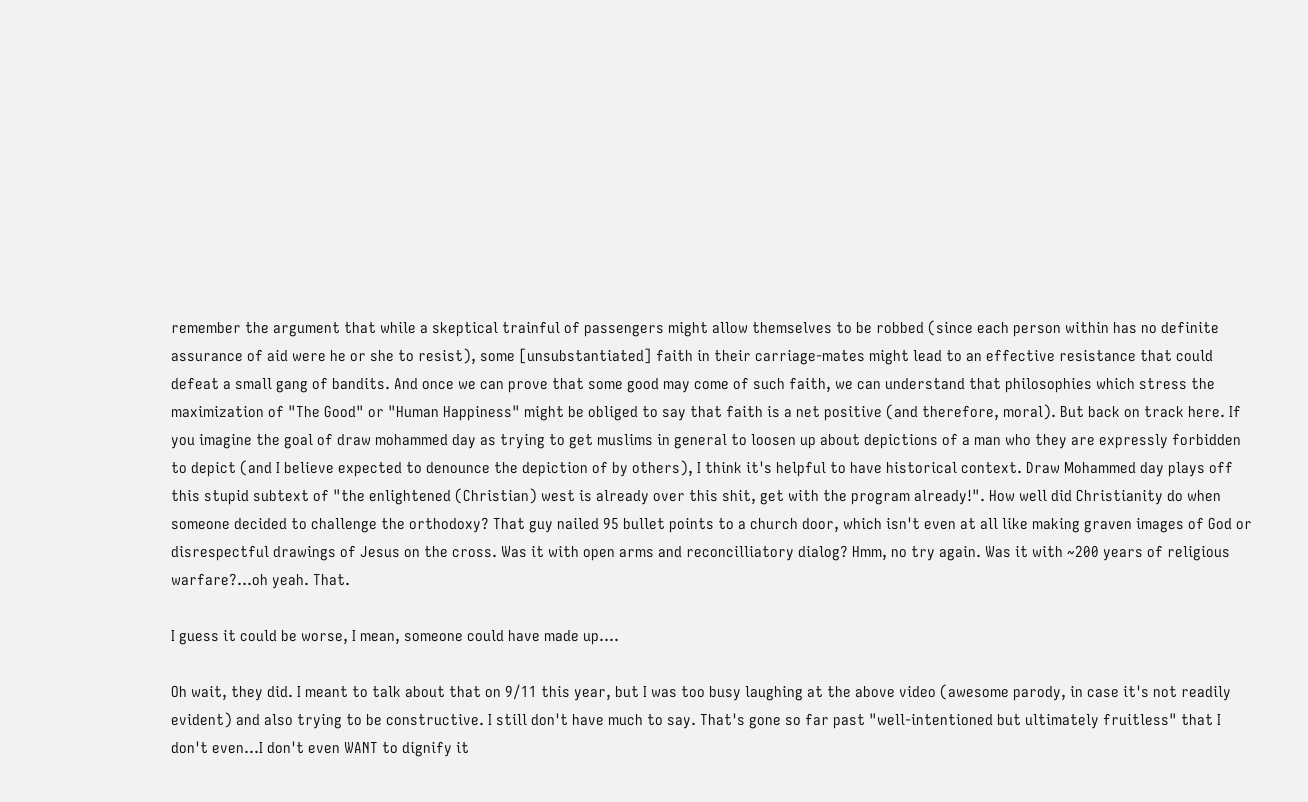remember the argument that while a skeptical trainful of passengers might allow themselves to be robbed (since each person within has no definite assurance of aid were he or she to resist), some [unsubstantiated] faith in their carriage-mates might lead to an effective resistance that could defeat a small gang of bandits. And once we can prove that some good may come of such faith, we can understand that philosophies which stress the maximization of "The Good" or "Human Happiness" might be obliged to say that faith is a net positive (and therefore, moral). But back on track here. If you imagine the goal of draw mohammed day as trying to get muslims in general to loosen up about depictions of a man who they are expressly forbidden to depict (and I believe expected to denounce the depiction of by others), I think it's helpful to have historical context. Draw Mohammed day plays off this stupid subtext of "the enlightened (Christian) west is already over this shit, get with the program already!". How well did Christianity do when someone decided to challenge the orthodoxy? That guy nailed 95 bullet points to a church door, which isn't even at all like making graven images of God or disrespectful drawings of Jesus on the cross. Was it with open arms and reconcilliatory dialog? Hmm, no try again. Was it with ~200 years of religious warfare?...oh yeah. That.

I guess it could be worse, I mean, someone could have made up....

Oh wait, they did. I meant to talk about that on 9/11 this year, but I was too busy laughing at the above video (awesome parody, in case it's not readily evident) and also trying to be constructive. I still don't have much to say. That's gone so far past "well-intentioned but ultimately fruitless" that I don't even...I don't even WANT to dignify it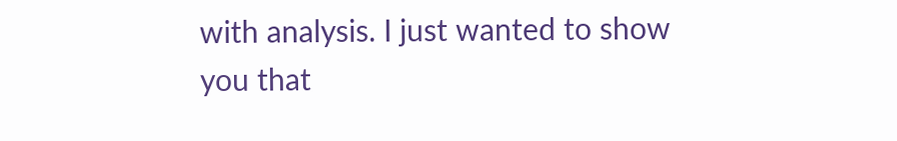with analysis. I just wanted to show you that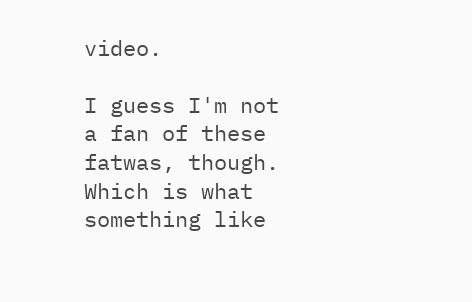video.

I guess I'm not a fan of these fatwas, though. Which is what something like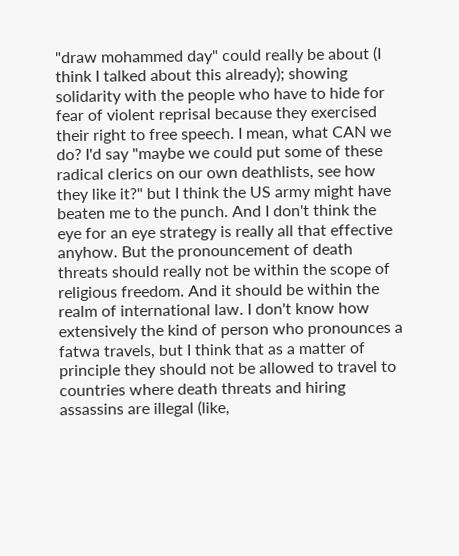"draw mohammed day" could really be about (I think I talked about this already); showing solidarity with the people who have to hide for fear of violent reprisal because they exercised their right to free speech. I mean, what CAN we do? I'd say "maybe we could put some of these radical clerics on our own deathlists, see how they like it?" but I think the US army might have beaten me to the punch. And I don't think the eye for an eye strategy is really all that effective anyhow. But the pronouncement of death threats should really not be within the scope of religious freedom. And it should be within the realm of international law. I don't know how extensively the kind of person who pronounces a fatwa travels, but I think that as a matter of principle they should not be allowed to travel to countries where death threats and hiring assassins are illegal (like,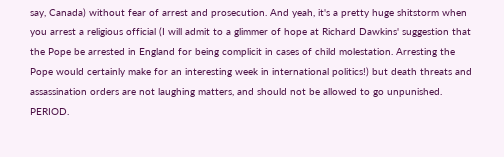say, Canada) without fear of arrest and prosecution. And yeah, it's a pretty huge shitstorm when you arrest a religious official (I will admit to a glimmer of hope at Richard Dawkins' suggestion that the Pope be arrested in England for being complicit in cases of child molestation. Arresting the Pope would certainly make for an interesting week in international politics!) but death threats and assassination orders are not laughing matters, and should not be allowed to go unpunished. PERIOD.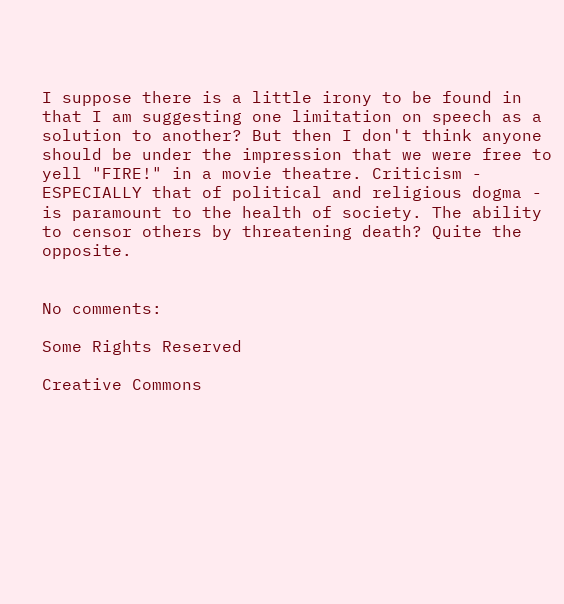I suppose there is a little irony to be found in that I am suggesting one limitation on speech as a solution to another? But then I don't think anyone should be under the impression that we were free to yell "FIRE!" in a movie theatre. Criticism - ESPECIALLY that of political and religious dogma - is paramount to the health of society. The ability to censor others by threatening death? Quite the opposite.


No comments:

Some Rights Reserved

Creative Commons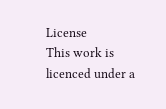License
This work is licenced under a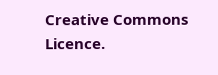Creative Commons Licence.